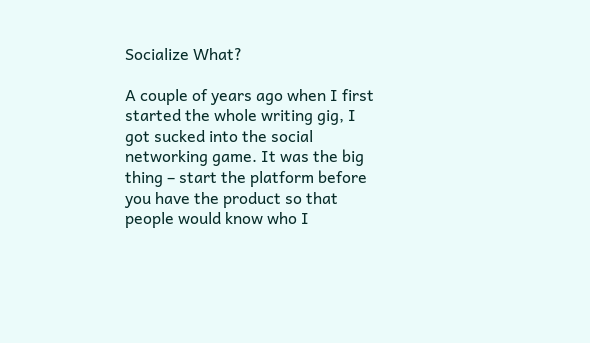Socialize What?

A couple of years ago when I first started the whole writing gig, I got sucked into the social networking game. It was the big thing – start the platform before you have the product so that people would know who I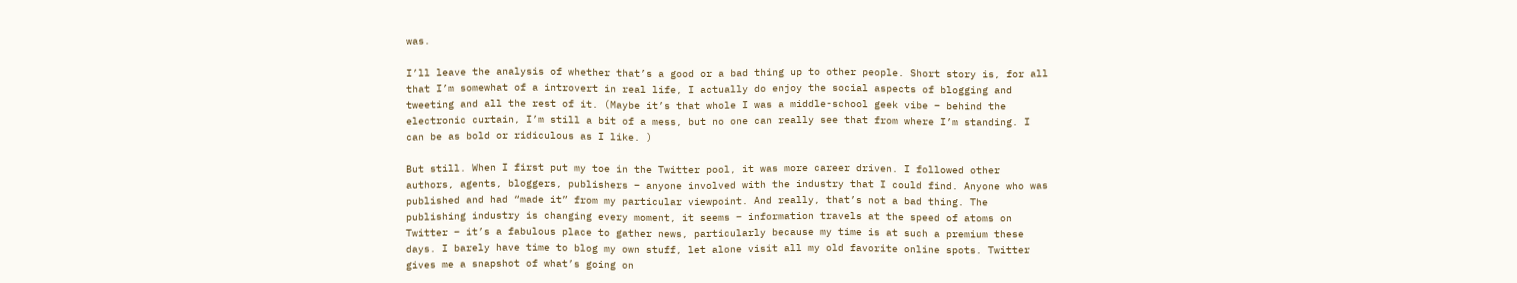was.

I’ll leave the analysis of whether that’s a good or a bad thing up to other people. Short story is, for all that I’m somewhat of a introvert in real life, I actually do enjoy the social aspects of blogging and tweeting and all the rest of it. (Maybe it’s that whole I was a middle-school geek vibe – behind the electronic curtain, I’m still a bit of a mess, but no one can really see that from where I’m standing. I can be as bold or ridiculous as I like. )

But still. When I first put my toe in the Twitter pool, it was more career driven. I followed other authors, agents, bloggers, publishers – anyone involved with the industry that I could find. Anyone who was published and had “made it” from my particular viewpoint. And really, that’s not a bad thing. The publishing industry is changing every moment, it seems – information travels at the speed of atoms on Twitter – it’s a fabulous place to gather news, particularly because my time is at such a premium these days. I barely have time to blog my own stuff, let alone visit all my old favorite online spots. Twitter gives me a snapshot of what’s going on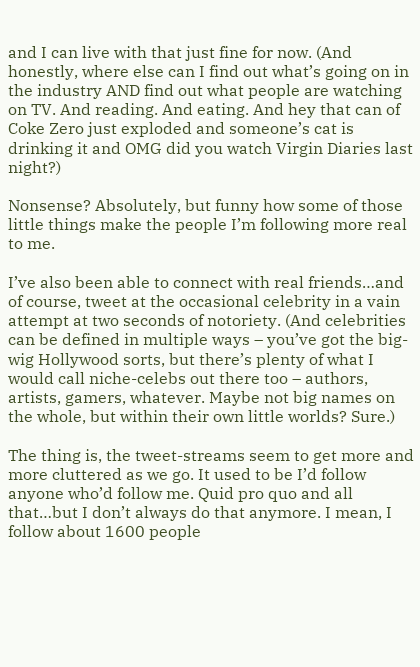and I can live with that just fine for now. (And honestly, where else can I find out what’s going on in the industry AND find out what people are watching on TV. And reading. And eating. And hey that can of Coke Zero just exploded and someone’s cat is drinking it and OMG did you watch Virgin Diaries last night?)

Nonsense? Absolutely, but funny how some of those little things make the people I’m following more real to me.

I’ve also been able to connect with real friends…and of course, tweet at the occasional celebrity in a vain attempt at two seconds of notoriety. (And celebrities can be defined in multiple ways – you’ve got the big-wig Hollywood sorts, but there’s plenty of what I would call niche-celebs out there too – authors, artists, gamers, whatever. Maybe not big names on the whole, but within their own little worlds? Sure.)

The thing is, the tweet-streams seem to get more and more cluttered as we go. It used to be I’d follow anyone who’d follow me. Quid pro quo and all that…but I don’t always do that anymore. I mean, I follow about 1600 people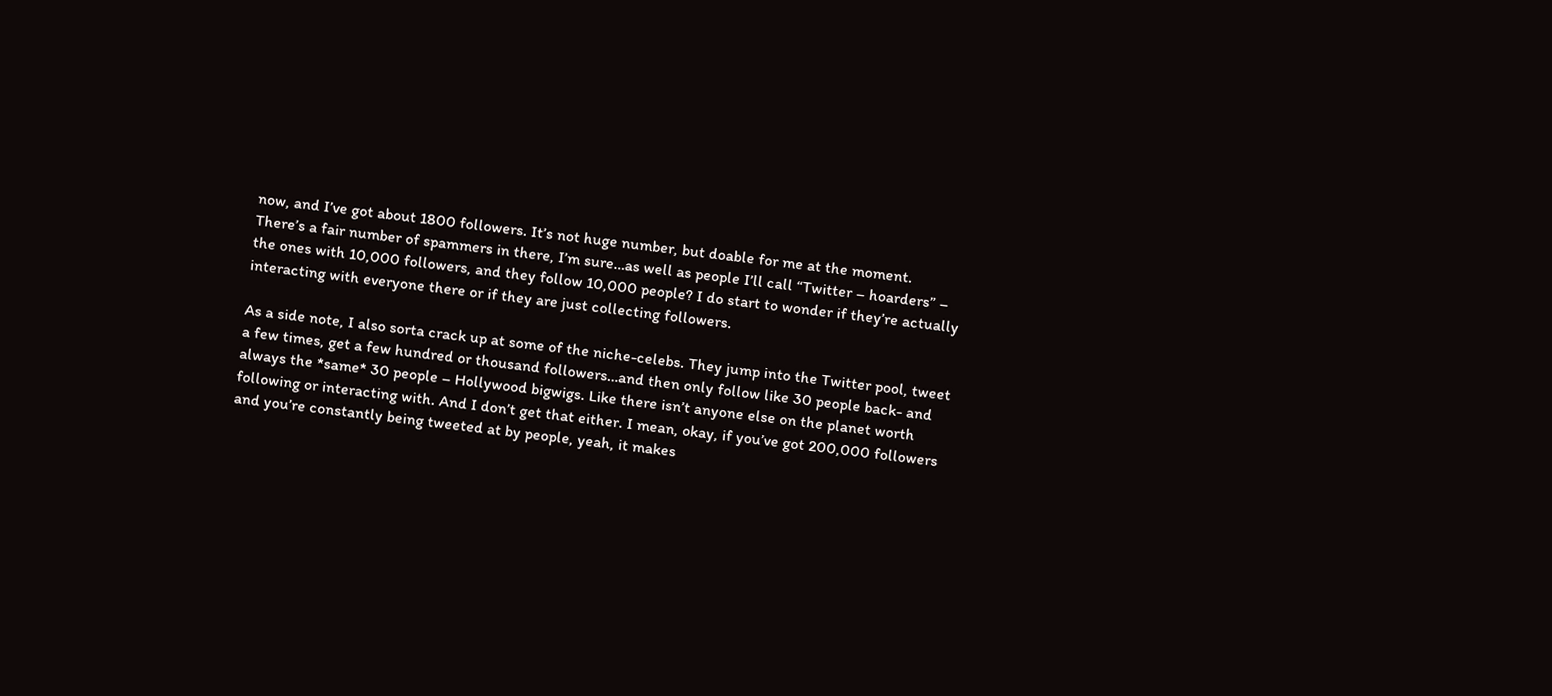now, and I’ve got about 1800 followers. It’s not huge number, but doable for me at the moment. There’s a fair number of spammers in there, I’m sure…as well as people I’ll call “Twitter – hoarders” – the ones with 10,000 followers, and they follow 10,000 people? I do start to wonder if they’re actually interacting with everyone there or if they are just collecting followers.

As a side note, I also sorta crack up at some of the niche-celebs. They jump into the Twitter pool, tweet a few times, get a few hundred or thousand followers…and then only follow like 30 people back- and always the *same* 30 people – Hollywood bigwigs. Like there isn’t anyone else on the planet worth following or interacting with. And I don’t get that either. I mean, okay, if you’ve got 200,000 followers and you’re constantly being tweeted at by people, yeah, it makes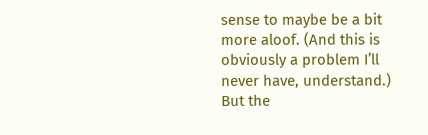sense to maybe be a bit more aloof. (And this is obviously a problem I’ll never have, understand.) But the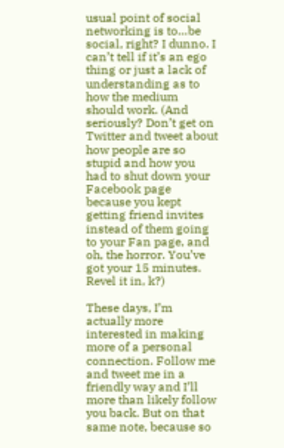usual point of social networking is to…be social, right? I dunno. I can’t tell if it’s an ego thing or just a lack of understanding as to how the medium should work. (And seriously? Don’t get on Twitter and tweet about how people are so stupid and how you had to shut down your Facebook page because you kept getting friend invites instead of them going to your Fan page, and oh, the horror. You’ve got your 15 minutes. Revel it in, k?)

These days, I’m actually more interested in making more of a personal connection. Follow me and tweet me in a friendly way and I’ll more than likely follow you back. But on that same note, because so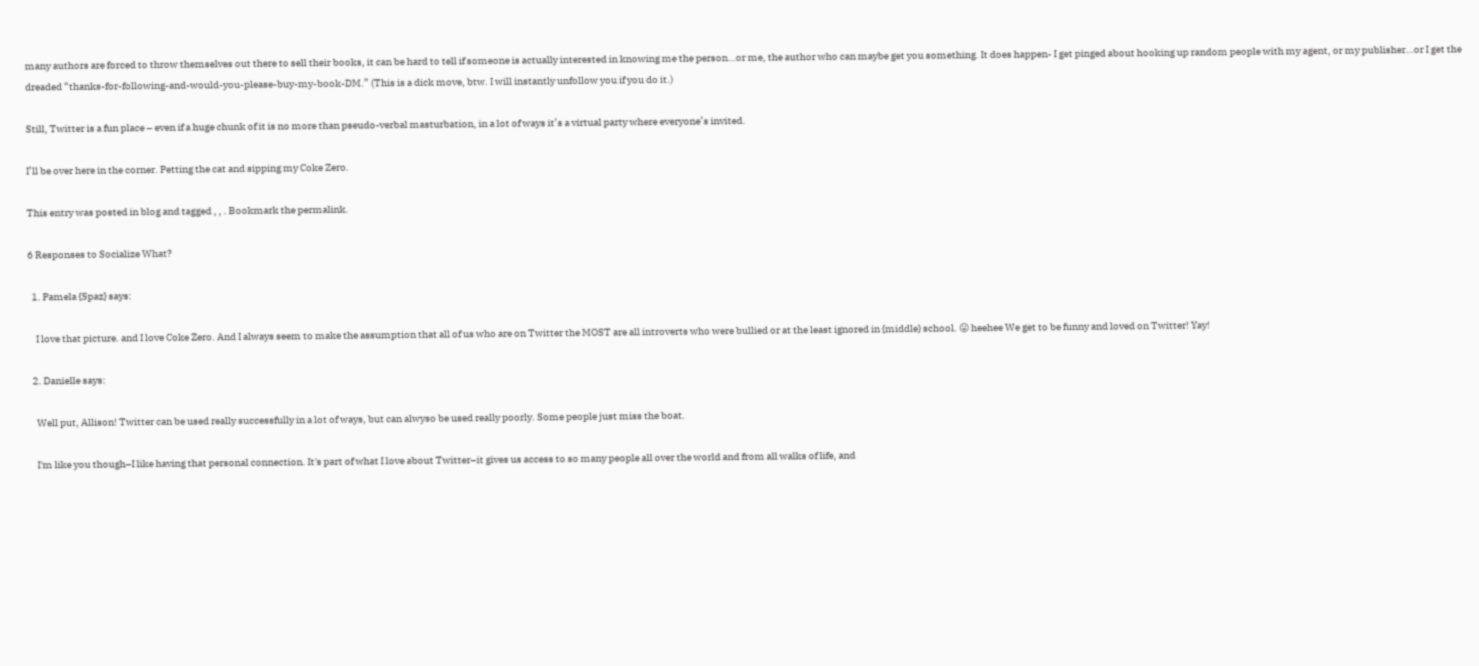many authors are forced to throw themselves out there to sell their books, it can be hard to tell if someone is actually interested in knowing me the person…or me, the author who can maybe get you something. It does happen- I get pinged about hooking up random people with my agent, or my publisher…or I get the dreaded “thanks-for-following-and-would-you-please-buy-my-book-DM.” (This is a dick move, btw. I will instantly unfollow you if you do it.)

Still, Twitter is a fun place – even if a huge chunk of it is no more than pseudo-verbal masturbation, in a lot of ways it’s a virtual party where everyone’s invited.

I’ll be over here in the corner. Petting the cat and sipping my Coke Zero.

This entry was posted in blog and tagged , , . Bookmark the permalink.

6 Responses to Socialize What?

  1. Pamela {Spaz} says:

    I love that picture. and I love Coke Zero. And I always seem to make the assumption that all of us who are on Twitter the MOST are all introverts who were bullied or at the least ignored in {middle} school. 😛 heehee We get to be funny and loved on Twitter! Yay!

  2. Danielle says:

    Well put, Allison! Twitter can be used really successfully in a lot of ways, but can alwyso be used really poorly. Some people just miss the boat.

    I'm like you though–I like having that personal connection. It's part of what I love about Twitter–it gives us access to so many people all over the world and from all walks of life, and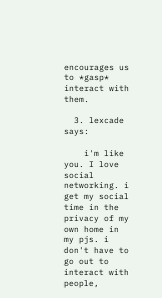encourages us to *gasp* interact with them.

  3. lexcade says:

    i'm like you. I love social networking. i get my social time in the privacy of my own home in my pjs. i don't have to go out to interact with people,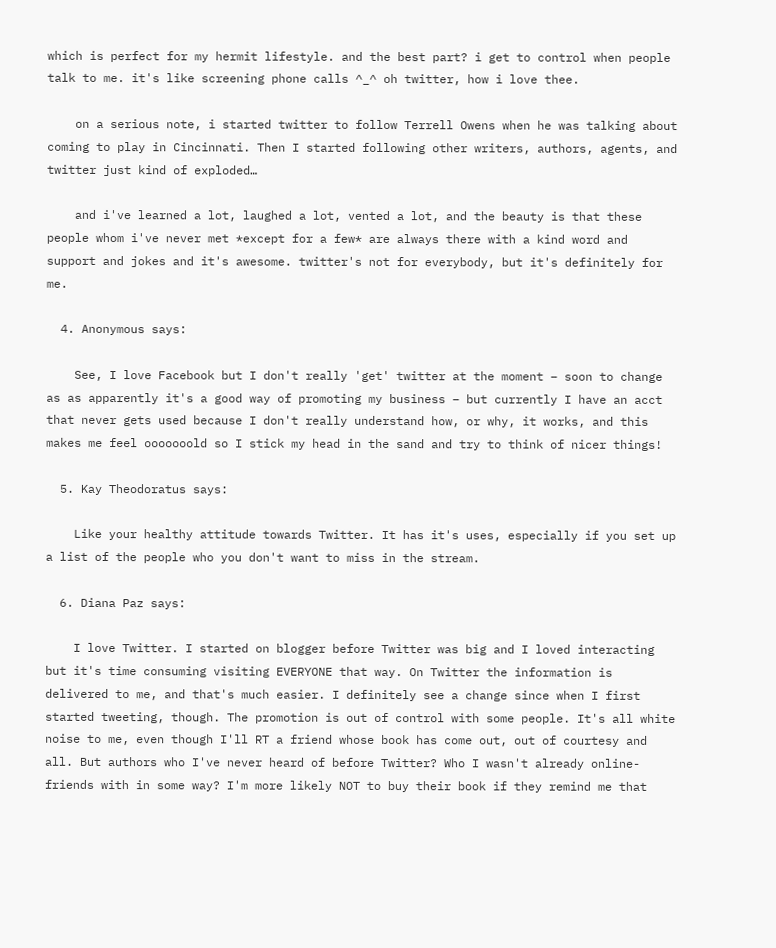which is perfect for my hermit lifestyle. and the best part? i get to control when people talk to me. it's like screening phone calls ^_^ oh twitter, how i love thee.

    on a serious note, i started twitter to follow Terrell Owens when he was talking about coming to play in Cincinnati. Then I started following other writers, authors, agents, and twitter just kind of exploded…

    and i've learned a lot, laughed a lot, vented a lot, and the beauty is that these people whom i've never met *except for a few* are always there with a kind word and support and jokes and it's awesome. twitter's not for everybody, but it's definitely for me.

  4. Anonymous says:

    See, I love Facebook but I don't really 'get' twitter at the moment – soon to change as as apparently it's a good way of promoting my business – but currently I have an acct that never gets used because I don't really understand how, or why, it works, and this makes me feel ooooooold so I stick my head in the sand and try to think of nicer things!

  5. Kay Theodoratus says:

    Like your healthy attitude towards Twitter. It has it's uses, especially if you set up a list of the people who you don't want to miss in the stream.

  6. Diana Paz says:

    I love Twitter. I started on blogger before Twitter was big and I loved interacting but it's time consuming visiting EVERYONE that way. On Twitter the information is delivered to me, and that's much easier. I definitely see a change since when I first started tweeting, though. The promotion is out of control with some people. It's all white noise to me, even though I'll RT a friend whose book has come out, out of courtesy and all. But authors who I've never heard of before Twitter? Who I wasn't already online-friends with in some way? I'm more likely NOT to buy their book if they remind me that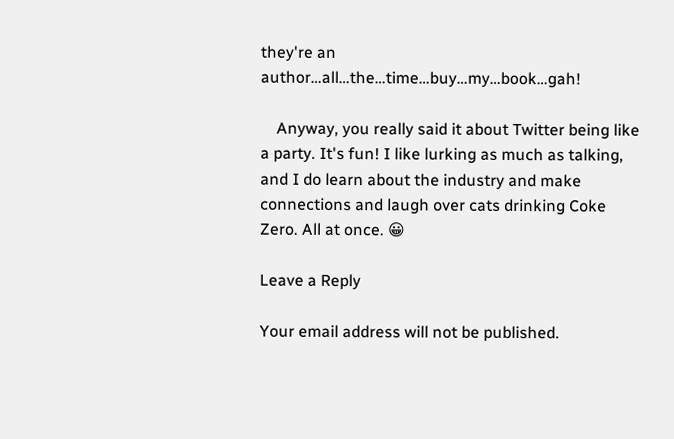they're an author…all…the…time…buy…my…book…gah!

    Anyway, you really said it about Twitter being like a party. It's fun! I like lurking as much as talking, and I do learn about the industry and make connections and laugh over cats drinking Coke Zero. All at once. 😀

Leave a Reply

Your email address will not be published.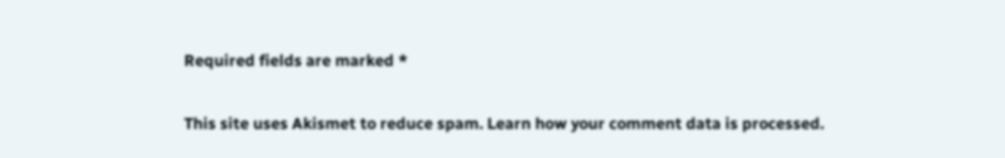Required fields are marked *

This site uses Akismet to reduce spam. Learn how your comment data is processed.